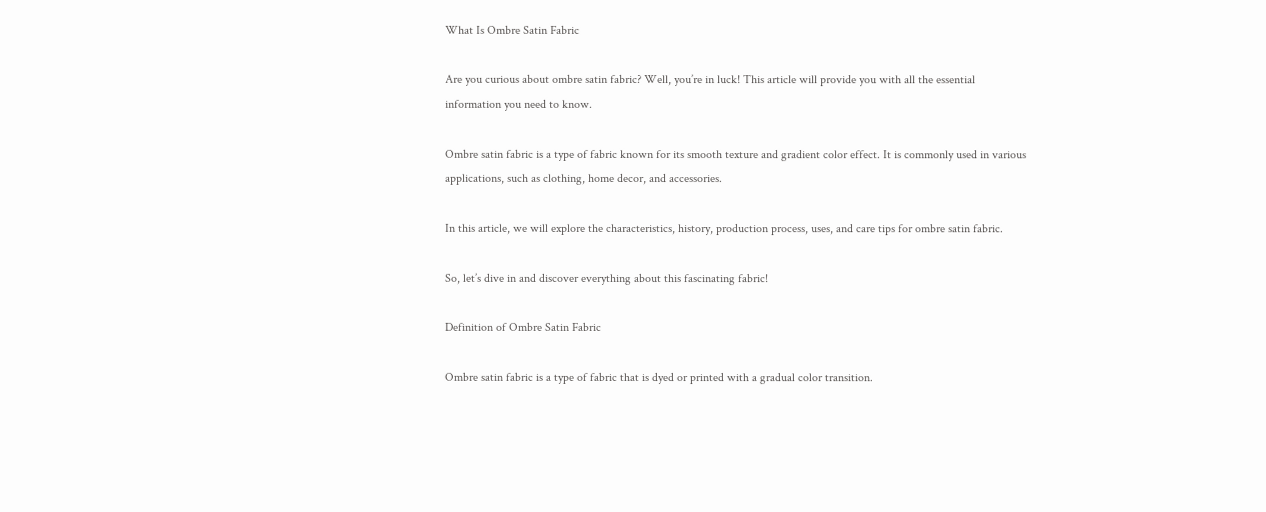What Is Ombre Satin Fabric

Are you curious about ombre satin fabric? Well, you’re in luck! This article will provide you with all the essential information you need to know.

Ombre satin fabric is a type of fabric known for its smooth texture and gradient color effect. It is commonly used in various applications, such as clothing, home decor, and accessories.

In this article, we will explore the characteristics, history, production process, uses, and care tips for ombre satin fabric.

So, let’s dive in and discover everything about this fascinating fabric!

Definition of Ombre Satin Fabric

Ombre satin fabric is a type of fabric that is dyed or printed with a gradual color transition.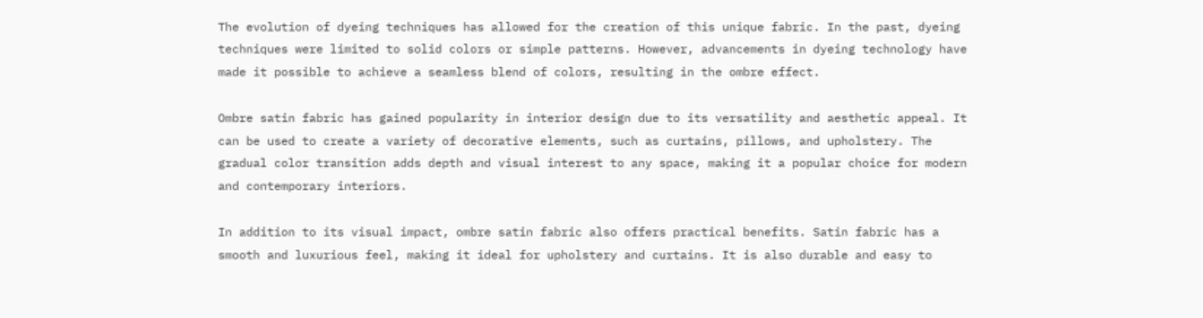The evolution of dyeing techniques has allowed for the creation of this unique fabric. In the past, dyeing techniques were limited to solid colors or simple patterns. However, advancements in dyeing technology have made it possible to achieve a seamless blend of colors, resulting in the ombre effect.

Ombre satin fabric has gained popularity in interior design due to its versatility and aesthetic appeal. It can be used to create a variety of decorative elements, such as curtains, pillows, and upholstery. The gradual color transition adds depth and visual interest to any space, making it a popular choice for modern and contemporary interiors.

In addition to its visual impact, ombre satin fabric also offers practical benefits. Satin fabric has a smooth and luxurious feel, making it ideal for upholstery and curtains. It is also durable and easy to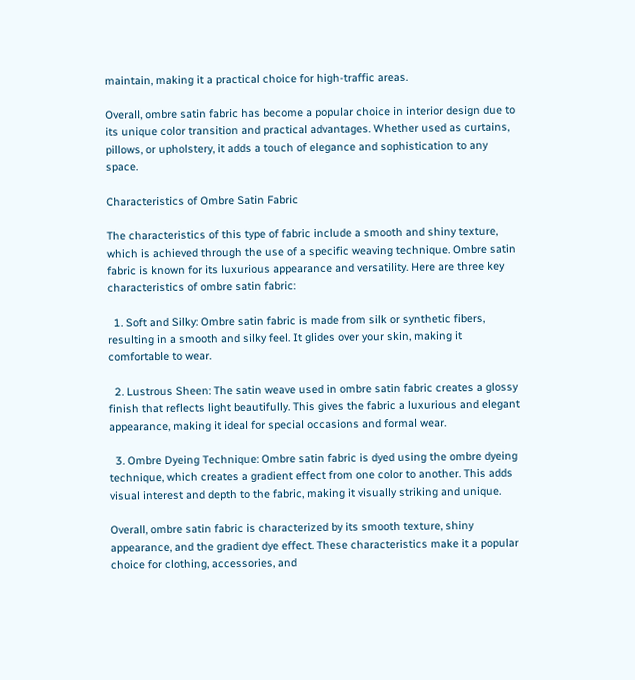maintain, making it a practical choice for high-traffic areas.

Overall, ombre satin fabric has become a popular choice in interior design due to its unique color transition and practical advantages. Whether used as curtains, pillows, or upholstery, it adds a touch of elegance and sophistication to any space.

Characteristics of Ombre Satin Fabric

The characteristics of this type of fabric include a smooth and shiny texture, which is achieved through the use of a specific weaving technique. Ombre satin fabric is known for its luxurious appearance and versatility. Here are three key characteristics of ombre satin fabric:

  1. Soft and Silky: Ombre satin fabric is made from silk or synthetic fibers, resulting in a smooth and silky feel. It glides over your skin, making it comfortable to wear.

  2. Lustrous Sheen: The satin weave used in ombre satin fabric creates a glossy finish that reflects light beautifully. This gives the fabric a luxurious and elegant appearance, making it ideal for special occasions and formal wear.

  3. Ombre Dyeing Technique: Ombre satin fabric is dyed using the ombre dyeing technique, which creates a gradient effect from one color to another. This adds visual interest and depth to the fabric, making it visually striking and unique.

Overall, ombre satin fabric is characterized by its smooth texture, shiny appearance, and the gradient dye effect. These characteristics make it a popular choice for clothing, accessories, and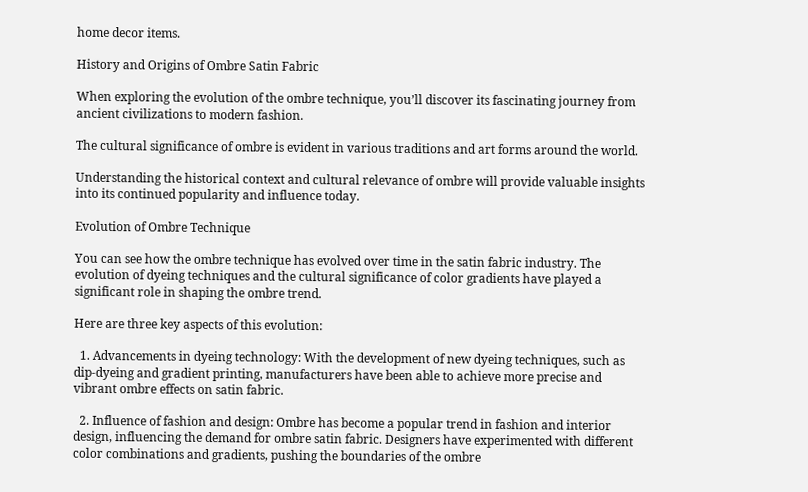home decor items.

History and Origins of Ombre Satin Fabric

When exploring the evolution of the ombre technique, you’ll discover its fascinating journey from ancient civilizations to modern fashion.

The cultural significance of ombre is evident in various traditions and art forms around the world.

Understanding the historical context and cultural relevance of ombre will provide valuable insights into its continued popularity and influence today.

Evolution of Ombre Technique

You can see how the ombre technique has evolved over time in the satin fabric industry. The evolution of dyeing techniques and the cultural significance of color gradients have played a significant role in shaping the ombre trend.

Here are three key aspects of this evolution:

  1. Advancements in dyeing technology: With the development of new dyeing techniques, such as dip-dyeing and gradient printing, manufacturers have been able to achieve more precise and vibrant ombre effects on satin fabric.

  2. Influence of fashion and design: Ombre has become a popular trend in fashion and interior design, influencing the demand for ombre satin fabric. Designers have experimented with different color combinations and gradients, pushing the boundaries of the ombre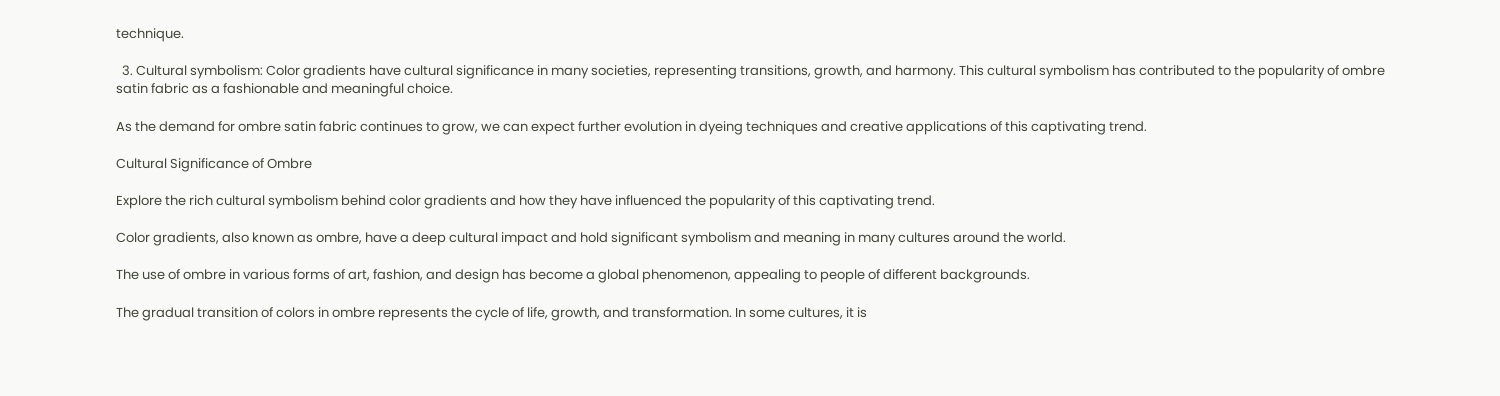technique.

  3. Cultural symbolism: Color gradients have cultural significance in many societies, representing transitions, growth, and harmony. This cultural symbolism has contributed to the popularity of ombre satin fabric as a fashionable and meaningful choice.

As the demand for ombre satin fabric continues to grow, we can expect further evolution in dyeing techniques and creative applications of this captivating trend.

Cultural Significance of Ombre

Explore the rich cultural symbolism behind color gradients and how they have influenced the popularity of this captivating trend.

Color gradients, also known as ombre, have a deep cultural impact and hold significant symbolism and meaning in many cultures around the world.

The use of ombre in various forms of art, fashion, and design has become a global phenomenon, appealing to people of different backgrounds.

The gradual transition of colors in ombre represents the cycle of life, growth, and transformation. In some cultures, it is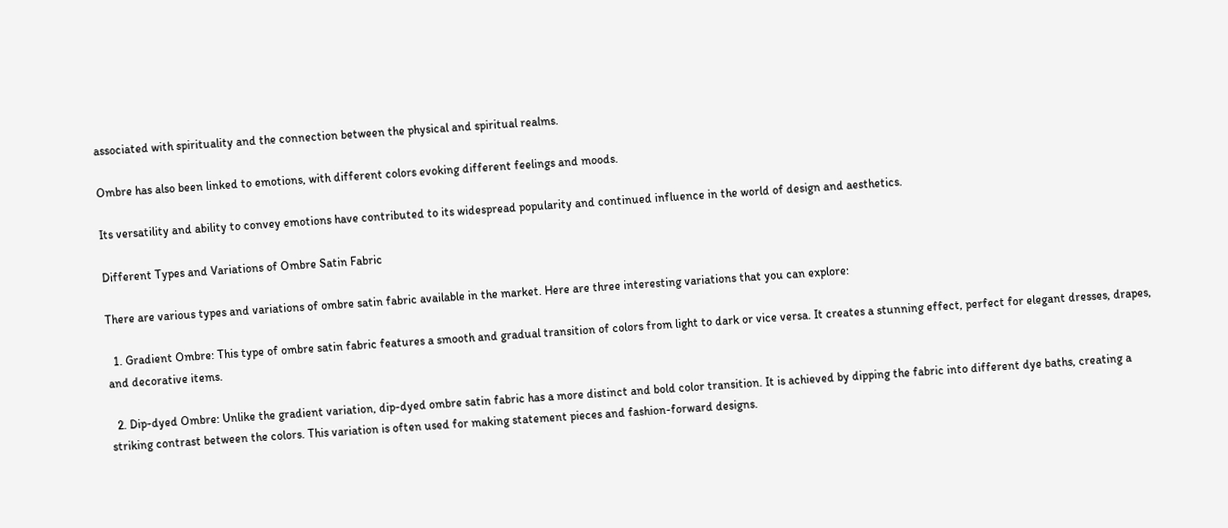associated with spirituality and the connection between the physical and spiritual realms.

Ombre has also been linked to emotions, with different colors evoking different feelings and moods.

Its versatility and ability to convey emotions have contributed to its widespread popularity and continued influence in the world of design and aesthetics.

Different Types and Variations of Ombre Satin Fabric

There are various types and variations of ombre satin fabric available in the market. Here are three interesting variations that you can explore:

  1. Gradient Ombre: This type of ombre satin fabric features a smooth and gradual transition of colors from light to dark or vice versa. It creates a stunning effect, perfect for elegant dresses, drapes, and decorative items.

  2. Dip-dyed Ombre: Unlike the gradient variation, dip-dyed ombre satin fabric has a more distinct and bold color transition. It is achieved by dipping the fabric into different dye baths, creating a striking contrast between the colors. This variation is often used for making statement pieces and fashion-forward designs.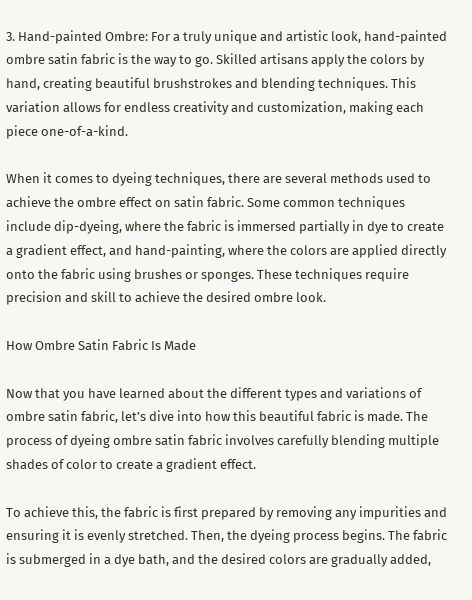3. Hand-painted Ombre: For a truly unique and artistic look, hand-painted ombre satin fabric is the way to go. Skilled artisans apply the colors by hand, creating beautiful brushstrokes and blending techniques. This variation allows for endless creativity and customization, making each piece one-of-a-kind.

When it comes to dyeing techniques, there are several methods used to achieve the ombre effect on satin fabric. Some common techniques include dip-dyeing, where the fabric is immersed partially in dye to create a gradient effect, and hand-painting, where the colors are applied directly onto the fabric using brushes or sponges. These techniques require precision and skill to achieve the desired ombre look.

How Ombre Satin Fabric Is Made

Now that you have learned about the different types and variations of ombre satin fabric, let’s dive into how this beautiful fabric is made. The process of dyeing ombre satin fabric involves carefully blending multiple shades of color to create a gradient effect.

To achieve this, the fabric is first prepared by removing any impurities and ensuring it is evenly stretched. Then, the dyeing process begins. The fabric is submerged in a dye bath, and the desired colors are gradually added,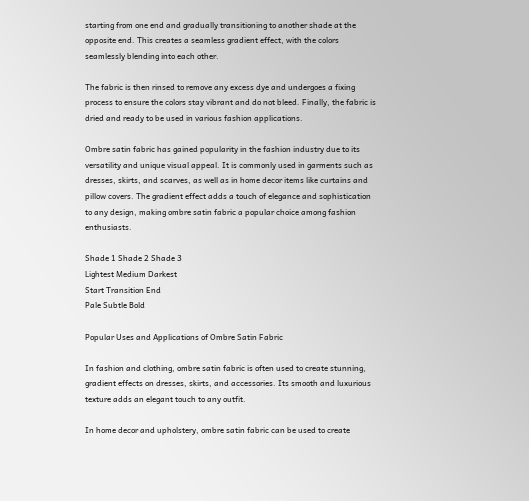starting from one end and gradually transitioning to another shade at the opposite end. This creates a seamless gradient effect, with the colors seamlessly blending into each other.

The fabric is then rinsed to remove any excess dye and undergoes a fixing process to ensure the colors stay vibrant and do not bleed. Finally, the fabric is dried and ready to be used in various fashion applications.

Ombre satin fabric has gained popularity in the fashion industry due to its versatility and unique visual appeal. It is commonly used in garments such as dresses, skirts, and scarves, as well as in home decor items like curtains and pillow covers. The gradient effect adds a touch of elegance and sophistication to any design, making ombre satin fabric a popular choice among fashion enthusiasts.

Shade 1 Shade 2 Shade 3
Lightest Medium Darkest
Start Transition End
Pale Subtle Bold

Popular Uses and Applications of Ombre Satin Fabric

In fashion and clothing, ombre satin fabric is often used to create stunning, gradient effects on dresses, skirts, and accessories. Its smooth and luxurious texture adds an elegant touch to any outfit.

In home decor and upholstery, ombre satin fabric can be used to create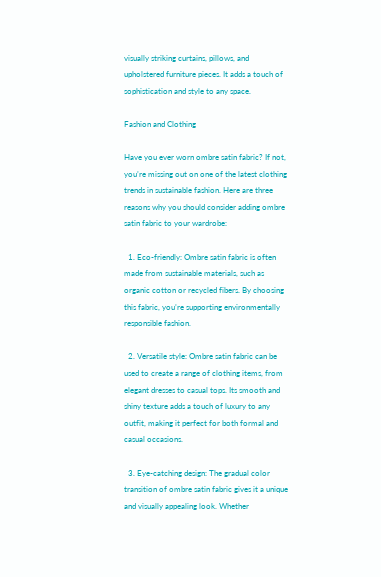visually striking curtains, pillows, and upholstered furniture pieces. It adds a touch of sophistication and style to any space.

Fashion and Clothing

Have you ever worn ombre satin fabric? If not, you’re missing out on one of the latest clothing trends in sustainable fashion. Here are three reasons why you should consider adding ombre satin fabric to your wardrobe:

  1. Eco-friendly: Ombre satin fabric is often made from sustainable materials, such as organic cotton or recycled fibers. By choosing this fabric, you’re supporting environmentally responsible fashion.

  2. Versatile style: Ombre satin fabric can be used to create a range of clothing items, from elegant dresses to casual tops. Its smooth and shiny texture adds a touch of luxury to any outfit, making it perfect for both formal and casual occasions.

  3. Eye-catching design: The gradual color transition of ombre satin fabric gives it a unique and visually appealing look. Whether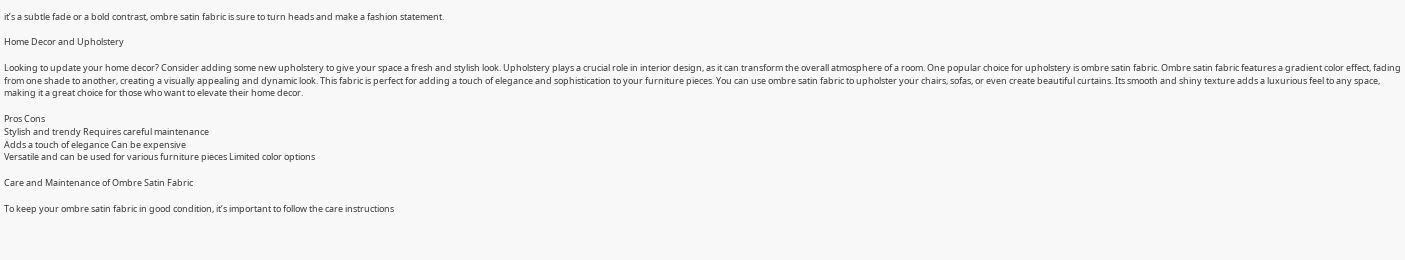it’s a subtle fade or a bold contrast, ombre satin fabric is sure to turn heads and make a fashion statement.

Home Decor and Upholstery

Looking to update your home decor? Consider adding some new upholstery to give your space a fresh and stylish look. Upholstery plays a crucial role in interior design, as it can transform the overall atmosphere of a room. One popular choice for upholstery is ombre satin fabric. Ombre satin fabric features a gradient color effect, fading from one shade to another, creating a visually appealing and dynamic look. This fabric is perfect for adding a touch of elegance and sophistication to your furniture pieces. You can use ombre satin fabric to upholster your chairs, sofas, or even create beautiful curtains. Its smooth and shiny texture adds a luxurious feel to any space, making it a great choice for those who want to elevate their home decor.

Pros Cons
Stylish and trendy Requires careful maintenance
Adds a touch of elegance Can be expensive
Versatile and can be used for various furniture pieces Limited color options

Care and Maintenance of Ombre Satin Fabric

To keep your ombre satin fabric in good condition, it’s important to follow the care instructions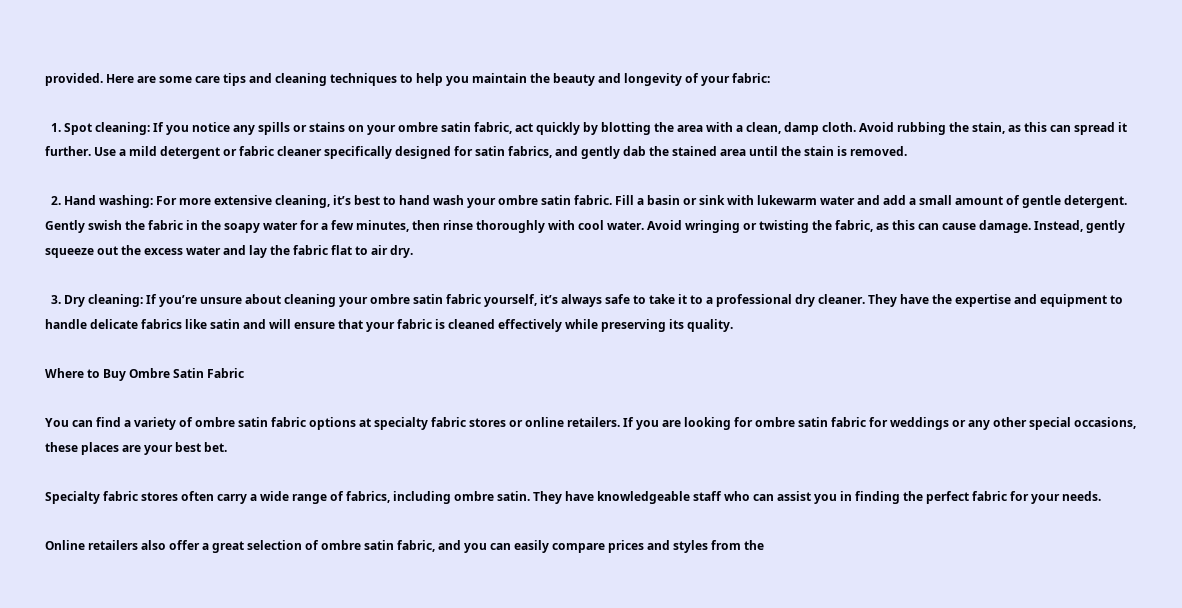provided. Here are some care tips and cleaning techniques to help you maintain the beauty and longevity of your fabric:

  1. Spot cleaning: If you notice any spills or stains on your ombre satin fabric, act quickly by blotting the area with a clean, damp cloth. Avoid rubbing the stain, as this can spread it further. Use a mild detergent or fabric cleaner specifically designed for satin fabrics, and gently dab the stained area until the stain is removed.

  2. Hand washing: For more extensive cleaning, it’s best to hand wash your ombre satin fabric. Fill a basin or sink with lukewarm water and add a small amount of gentle detergent. Gently swish the fabric in the soapy water for a few minutes, then rinse thoroughly with cool water. Avoid wringing or twisting the fabric, as this can cause damage. Instead, gently squeeze out the excess water and lay the fabric flat to air dry.

  3. Dry cleaning: If you’re unsure about cleaning your ombre satin fabric yourself, it’s always safe to take it to a professional dry cleaner. They have the expertise and equipment to handle delicate fabrics like satin and will ensure that your fabric is cleaned effectively while preserving its quality.

Where to Buy Ombre Satin Fabric

You can find a variety of ombre satin fabric options at specialty fabric stores or online retailers. If you are looking for ombre satin fabric for weddings or any other special occasions, these places are your best bet.

Specialty fabric stores often carry a wide range of fabrics, including ombre satin. They have knowledgeable staff who can assist you in finding the perfect fabric for your needs.

Online retailers also offer a great selection of ombre satin fabric, and you can easily compare prices and styles from the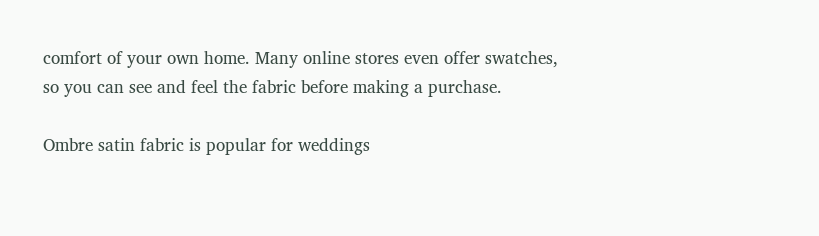comfort of your own home. Many online stores even offer swatches, so you can see and feel the fabric before making a purchase.

Ombre satin fabric is popular for weddings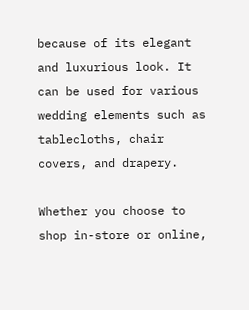because of its elegant and luxurious look. It can be used for various wedding elements such as tablecloths, chair covers, and drapery.

Whether you choose to shop in-store or online,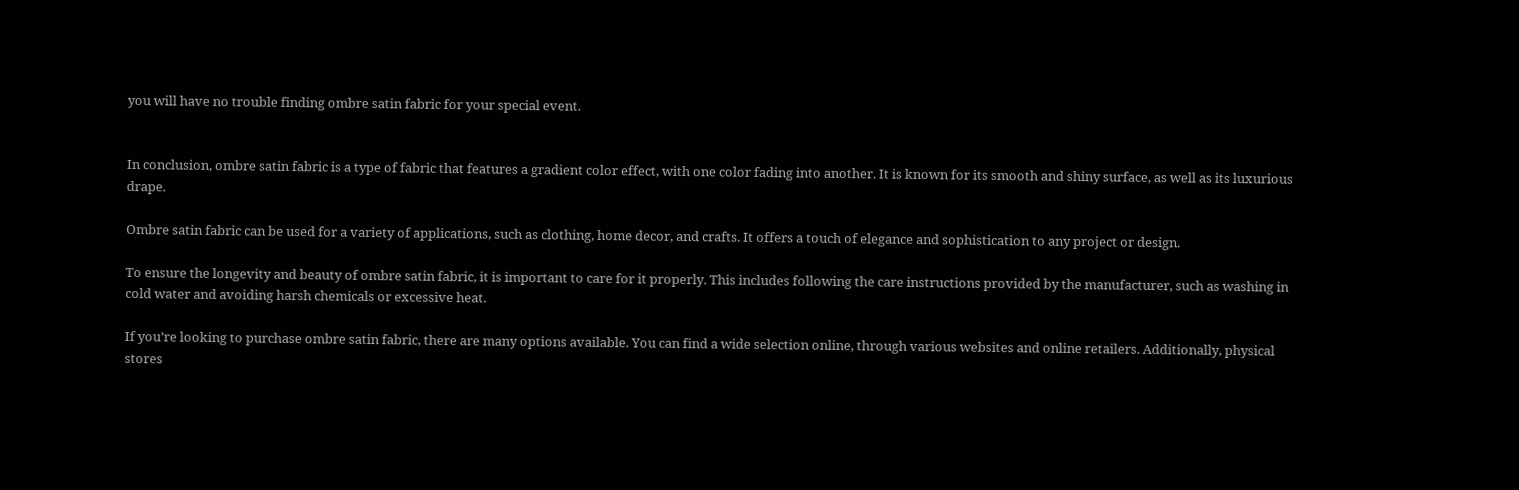you will have no trouble finding ombre satin fabric for your special event.


In conclusion, ombre satin fabric is a type of fabric that features a gradient color effect, with one color fading into another. It is known for its smooth and shiny surface, as well as its luxurious drape.

Ombre satin fabric can be used for a variety of applications, such as clothing, home decor, and crafts. It offers a touch of elegance and sophistication to any project or design.

To ensure the longevity and beauty of ombre satin fabric, it is important to care for it properly. This includes following the care instructions provided by the manufacturer, such as washing in cold water and avoiding harsh chemicals or excessive heat.

If you’re looking to purchase ombre satin fabric, there are many options available. You can find a wide selection online, through various websites and online retailers. Additionally, physical stores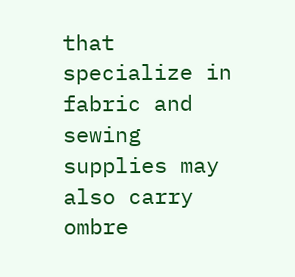that specialize in fabric and sewing supplies may also carry ombre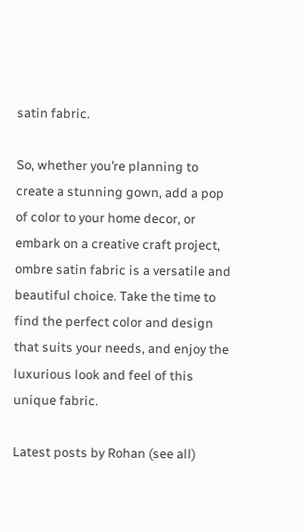satin fabric.

So, whether you’re planning to create a stunning gown, add a pop of color to your home decor, or embark on a creative craft project, ombre satin fabric is a versatile and beautiful choice. Take the time to find the perfect color and design that suits your needs, and enjoy the luxurious look and feel of this unique fabric.

Latest posts by Rohan (see all)